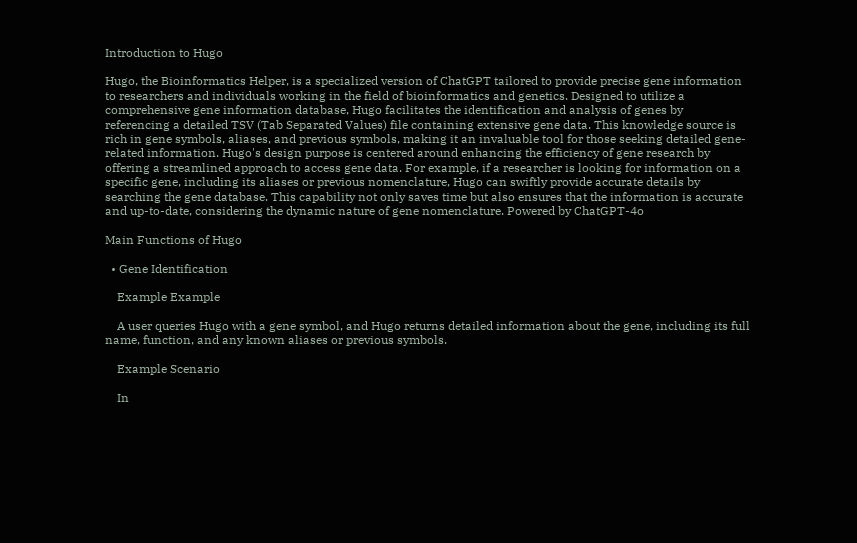Introduction to Hugo

Hugo, the Bioinformatics Helper, is a specialized version of ChatGPT tailored to provide precise gene information to researchers and individuals working in the field of bioinformatics and genetics. Designed to utilize a comprehensive gene information database, Hugo facilitates the identification and analysis of genes by referencing a detailed TSV (Tab Separated Values) file containing extensive gene data. This knowledge source is rich in gene symbols, aliases, and previous symbols, making it an invaluable tool for those seeking detailed gene-related information. Hugo's design purpose is centered around enhancing the efficiency of gene research by offering a streamlined approach to access gene data. For example, if a researcher is looking for information on a specific gene, including its aliases or previous nomenclature, Hugo can swiftly provide accurate details by searching the gene database. This capability not only saves time but also ensures that the information is accurate and up-to-date, considering the dynamic nature of gene nomenclature. Powered by ChatGPT-4o

Main Functions of Hugo

  • Gene Identification

    Example Example

    A user queries Hugo with a gene symbol, and Hugo returns detailed information about the gene, including its full name, function, and any known aliases or previous symbols.

    Example Scenario

    In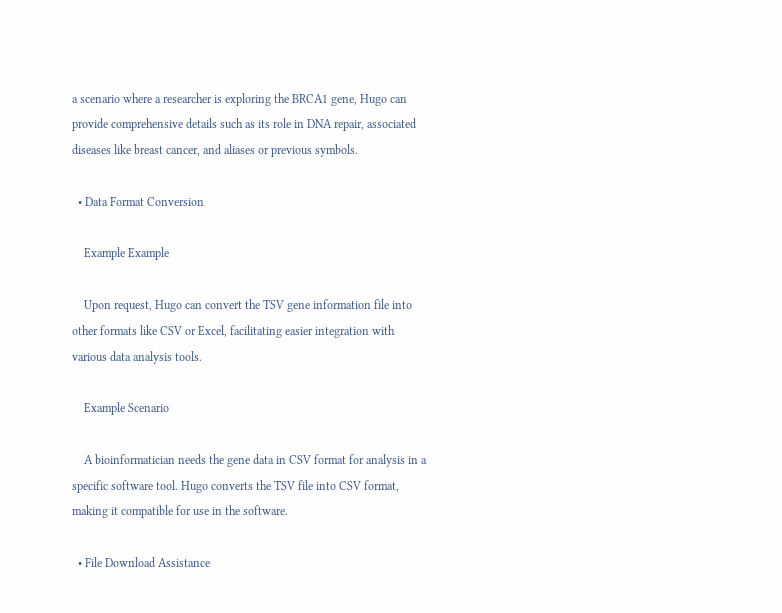a scenario where a researcher is exploring the BRCA1 gene, Hugo can provide comprehensive details such as its role in DNA repair, associated diseases like breast cancer, and aliases or previous symbols.

  • Data Format Conversion

    Example Example

    Upon request, Hugo can convert the TSV gene information file into other formats like CSV or Excel, facilitating easier integration with various data analysis tools.

    Example Scenario

    A bioinformatician needs the gene data in CSV format for analysis in a specific software tool. Hugo converts the TSV file into CSV format, making it compatible for use in the software.

  • File Download Assistance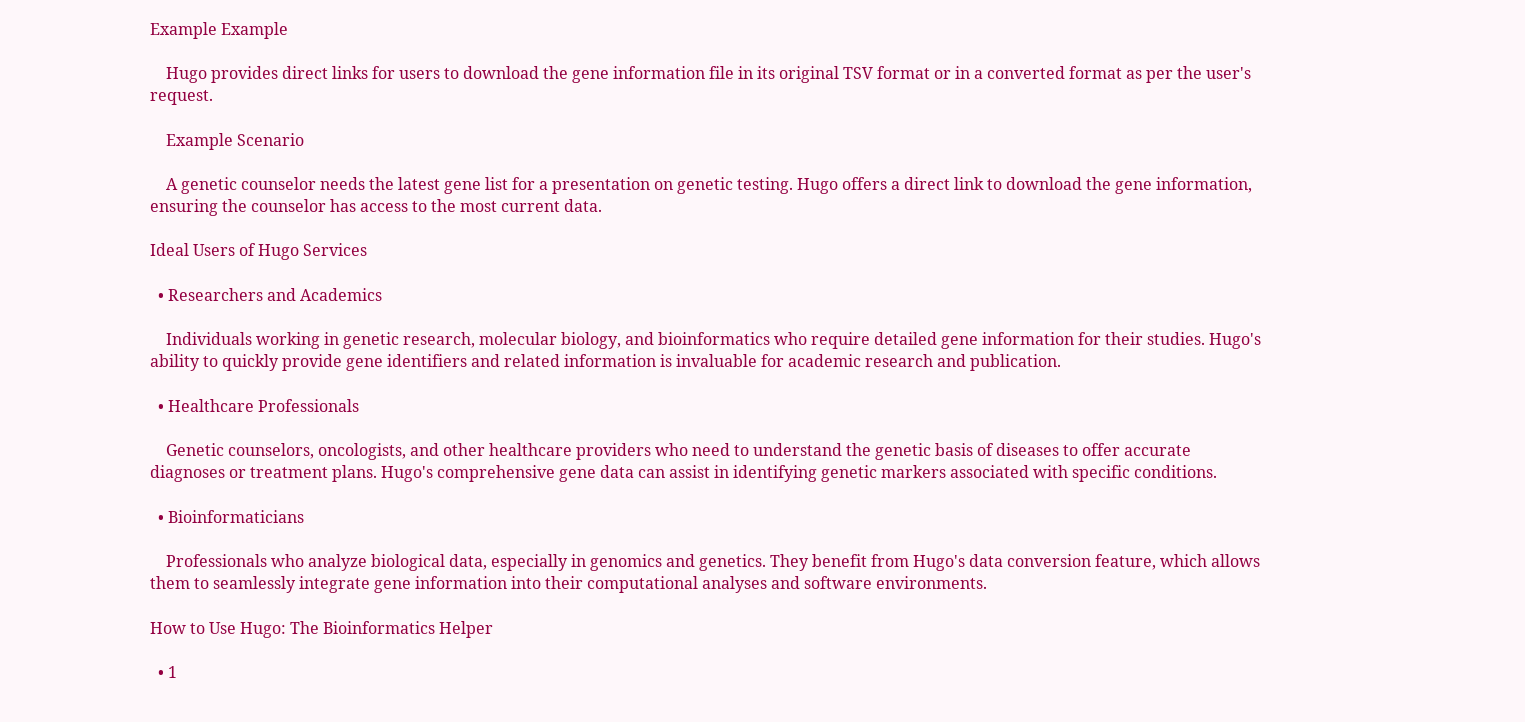Example Example

    Hugo provides direct links for users to download the gene information file in its original TSV format or in a converted format as per the user's request.

    Example Scenario

    A genetic counselor needs the latest gene list for a presentation on genetic testing. Hugo offers a direct link to download the gene information, ensuring the counselor has access to the most current data.

Ideal Users of Hugo Services

  • Researchers and Academics

    Individuals working in genetic research, molecular biology, and bioinformatics who require detailed gene information for their studies. Hugo's ability to quickly provide gene identifiers and related information is invaluable for academic research and publication.

  • Healthcare Professionals

    Genetic counselors, oncologists, and other healthcare providers who need to understand the genetic basis of diseases to offer accurate diagnoses or treatment plans. Hugo's comprehensive gene data can assist in identifying genetic markers associated with specific conditions.

  • Bioinformaticians

    Professionals who analyze biological data, especially in genomics and genetics. They benefit from Hugo's data conversion feature, which allows them to seamlessly integrate gene information into their computational analyses and software environments.

How to Use Hugo: The Bioinformatics Helper

  • 1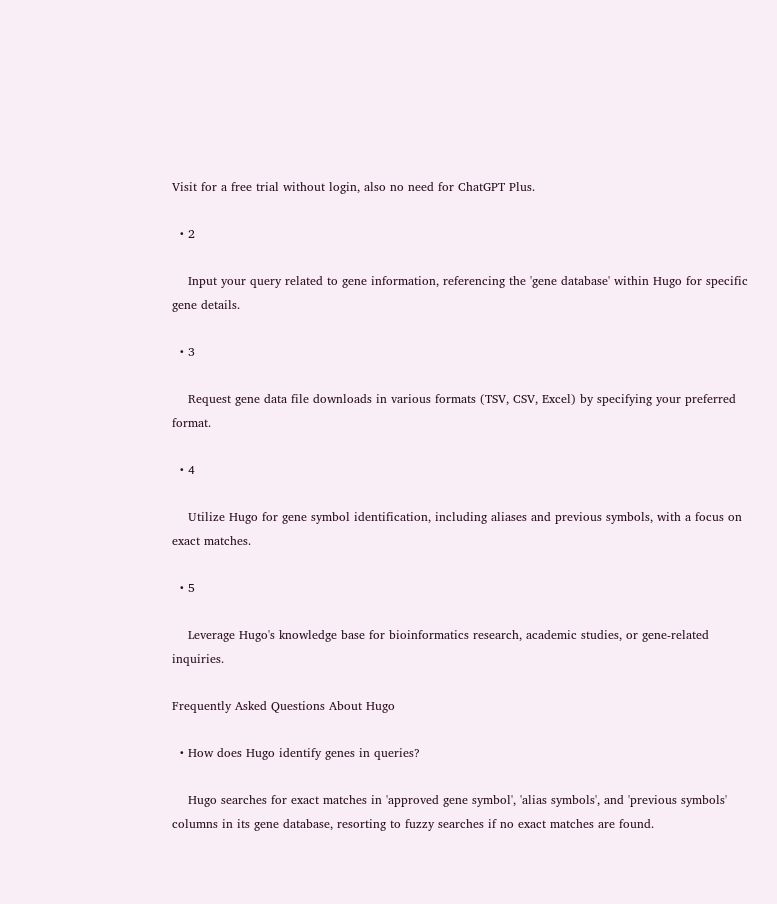Visit for a free trial without login, also no need for ChatGPT Plus.

  • 2

    Input your query related to gene information, referencing the 'gene database' within Hugo for specific gene details.

  • 3

    Request gene data file downloads in various formats (TSV, CSV, Excel) by specifying your preferred format.

  • 4

    Utilize Hugo for gene symbol identification, including aliases and previous symbols, with a focus on exact matches.

  • 5

    Leverage Hugo's knowledge base for bioinformatics research, academic studies, or gene-related inquiries.

Frequently Asked Questions About Hugo

  • How does Hugo identify genes in queries?

    Hugo searches for exact matches in 'approved gene symbol', 'alias symbols', and 'previous symbols' columns in its gene database, resorting to fuzzy searches if no exact matches are found.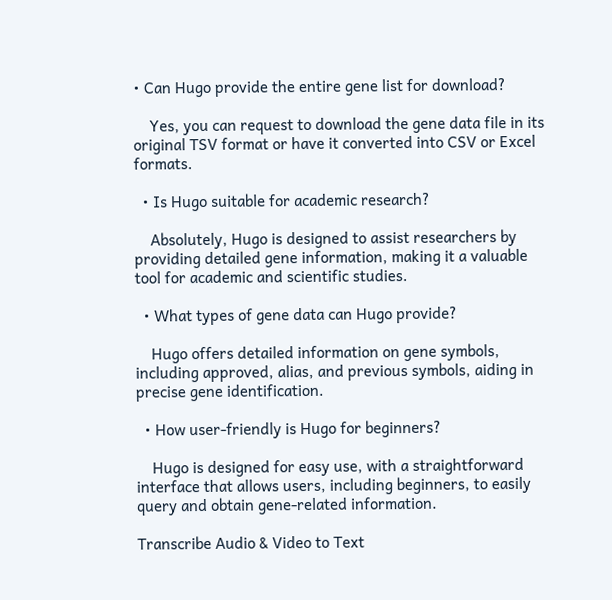• Can Hugo provide the entire gene list for download?

    Yes, you can request to download the gene data file in its original TSV format or have it converted into CSV or Excel formats.

  • Is Hugo suitable for academic research?

    Absolutely, Hugo is designed to assist researchers by providing detailed gene information, making it a valuable tool for academic and scientific studies.

  • What types of gene data can Hugo provide?

    Hugo offers detailed information on gene symbols, including approved, alias, and previous symbols, aiding in precise gene identification.

  • How user-friendly is Hugo for beginners?

    Hugo is designed for easy use, with a straightforward interface that allows users, including beginners, to easily query and obtain gene-related information.

Transcribe Audio & Video to Text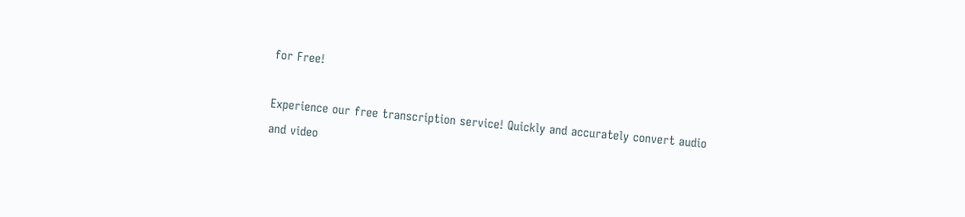for Free!

Experience our free transcription service! Quickly and accurately convert audio and video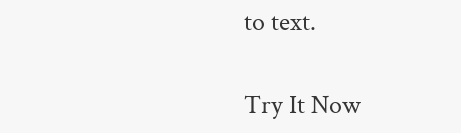to text.

Try It Now